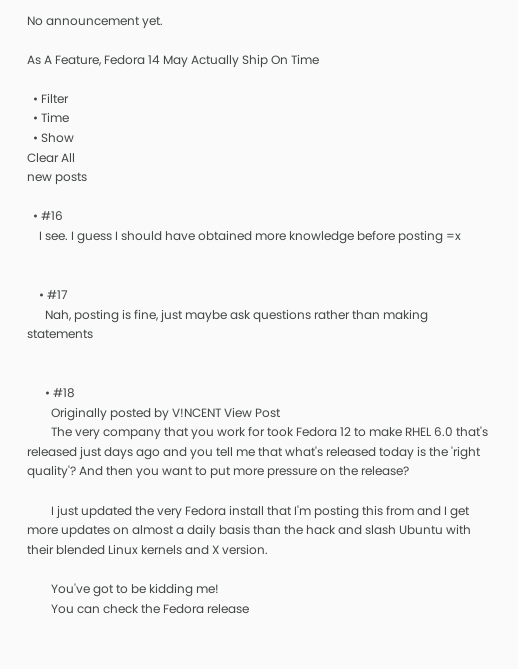No announcement yet.

As A Feature, Fedora 14 May Actually Ship On Time

  • Filter
  • Time
  • Show
Clear All
new posts

  • #16
    I see. I guess I should have obtained more knowledge before posting =x


    • #17
      Nah, posting is fine, just maybe ask questions rather than making statements


      • #18
        Originally posted by V!NCENT View Post
        The very company that you work for took Fedora 12 to make RHEL 6.0 that's released just days ago and you tell me that what's released today is the 'right quality'? And then you want to put more pressure on the release?

        I just updated the very Fedora install that I'm posting this from and I get more updates on almost a daily basis than the hack and slash Ubuntu with their blended Linux kernels and X version.

        You've got to be kidding me!
        You can check the Fedora release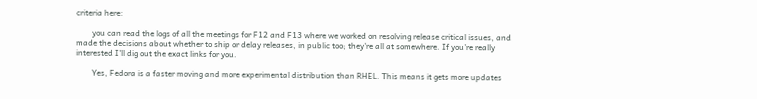criteria here:

        you can read the logs of all the meetings for F12 and F13 where we worked on resolving release critical issues, and made the decisions about whether to ship or delay releases, in public too; they're all at somewhere. If you're really interested I'll dig out the exact links for you.

        Yes, Fedora is a faster moving and more experimental distribution than RHEL. This means it gets more updates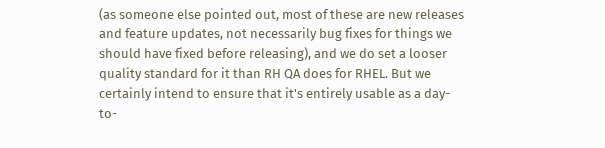(as someone else pointed out, most of these are new releases and feature updates, not necessarily bug fixes for things we should have fixed before releasing), and we do set a looser quality standard for it than RH QA does for RHEL. But we certainly intend to ensure that it's entirely usable as a day-to-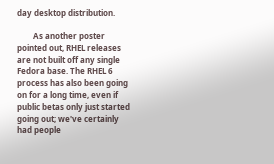day desktop distribution.

        As another poster pointed out, RHEL releases are not built off any single Fedora base. The RHEL 6 process has also been going on for a long time, even if public betas only just started going out; we've certainly had people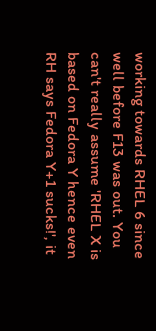working towards RHEL 6 since well before F13 was out. You can't really assume 'RHEL X is based on Fedora Y hence even RH says Fedora Y+1 sucks!', it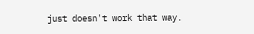just doesn't work that way.